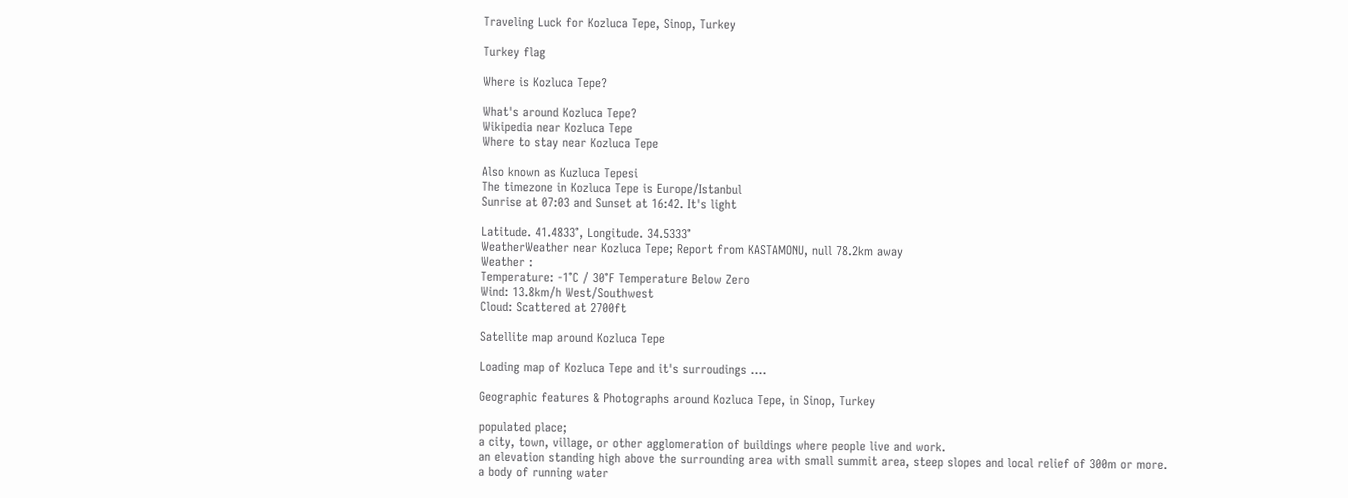Traveling Luck for Kozluca Tepe, Sinop, Turkey

Turkey flag

Where is Kozluca Tepe?

What's around Kozluca Tepe?
Wikipedia near Kozluca Tepe
Where to stay near Kozluca Tepe

Also known as Kuzluca Tepesi
The timezone in Kozluca Tepe is Europe/Istanbul
Sunrise at 07:03 and Sunset at 16:42. It's light

Latitude. 41.4833°, Longitude. 34.5333°
WeatherWeather near Kozluca Tepe; Report from KASTAMONU, null 78.2km away
Weather :
Temperature: -1°C / 30°F Temperature Below Zero
Wind: 13.8km/h West/Southwest
Cloud: Scattered at 2700ft

Satellite map around Kozluca Tepe

Loading map of Kozluca Tepe and it's surroudings ....

Geographic features & Photographs around Kozluca Tepe, in Sinop, Turkey

populated place;
a city, town, village, or other agglomeration of buildings where people live and work.
an elevation standing high above the surrounding area with small summit area, steep slopes and local relief of 300m or more.
a body of running water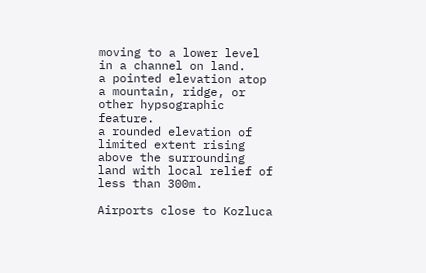moving to a lower level in a channel on land.
a pointed elevation atop a mountain, ridge, or other hypsographic feature.
a rounded elevation of limited extent rising above the surrounding land with local relief of less than 300m.

Airports close to Kozluca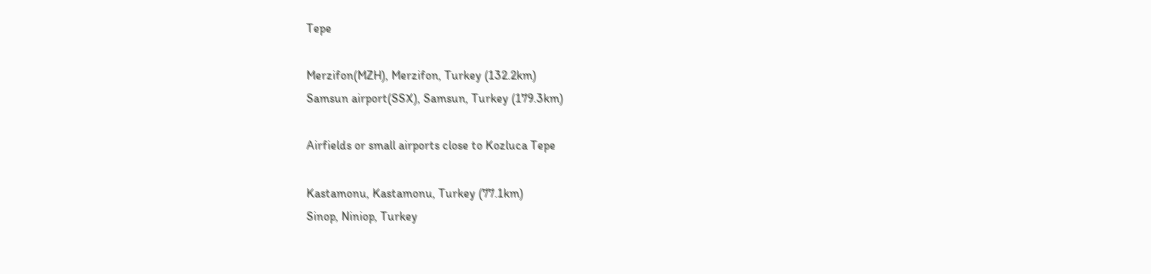Tepe

Merzifon(MZH), Merzifon, Turkey (132.2km)
Samsun airport(SSX), Samsun, Turkey (179.3km)

Airfields or small airports close to Kozluca Tepe

Kastamonu, Kastamonu, Turkey (77.1km)
Sinop, Niniop, Turkey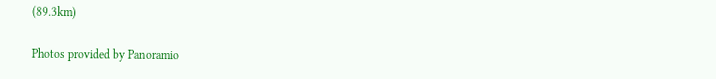(89.3km)

Photos provided by Panoramio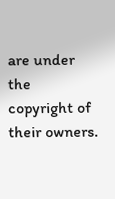are under the copyright of their owners.